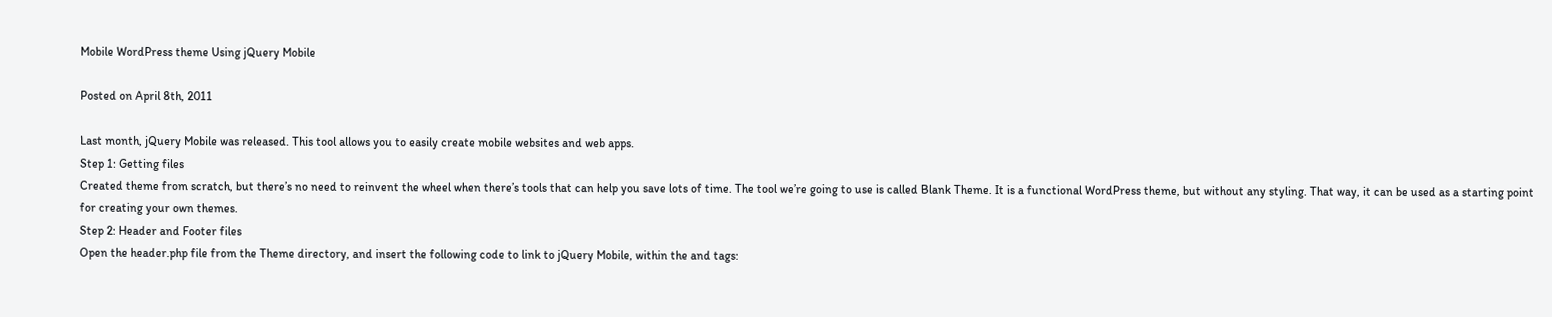Mobile WordPress theme Using jQuery Mobile

Posted on April 8th, 2011

Last month, jQuery Mobile was released. This tool allows you to easily create mobile websites and web apps.
Step 1: Getting files
Created theme from scratch, but there’s no need to reinvent the wheel when there’s tools that can help you save lots of time. The tool we’re going to use is called Blank Theme. It is a functional WordPress theme, but without any styling. That way, it can be used as a starting point for creating your own themes.
Step 2: Header and Footer files
Open the header.php file from the Theme directory, and insert the following code to link to jQuery Mobile, within the and tags: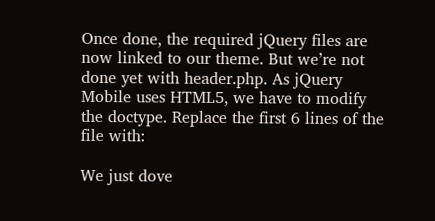Once done, the required jQuery files are now linked to our theme. But we’re not done yet with header.php. As jQuery Mobile uses HTML5, we have to modify the doctype. Replace the first 6 lines of the file with:

We just dove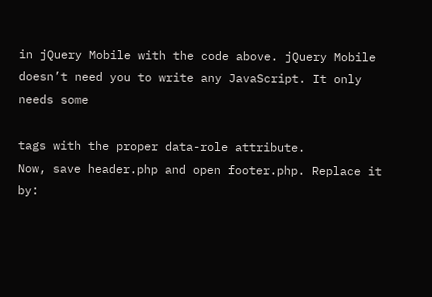in jQuery Mobile with the code above. jQuery Mobile doesn’t need you to write any JavaScript. It only needs some

tags with the proper data-role attribute.
Now, save header.php and open footer.php. Replace it by: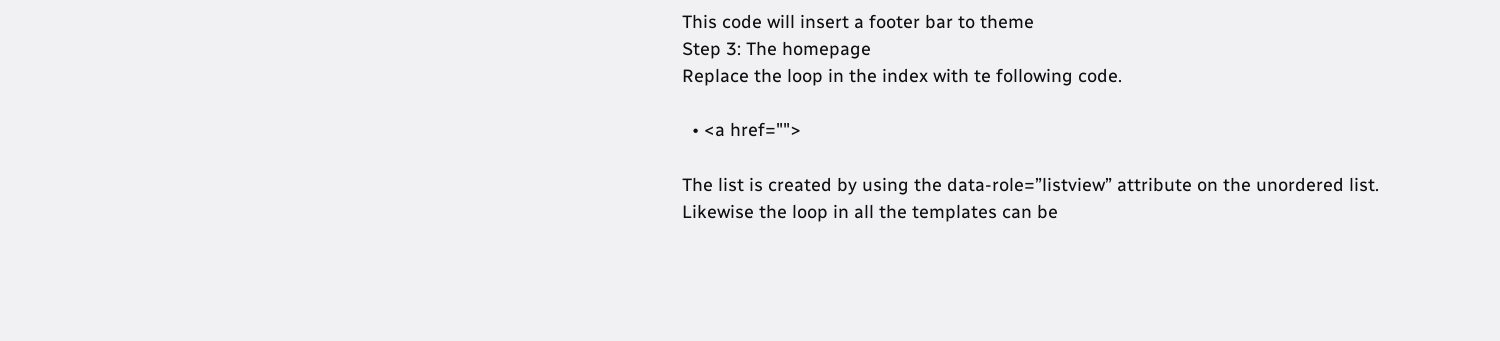This code will insert a footer bar to theme
Step 3: The homepage
Replace the loop in the index with te following code.

  • <a href="">

The list is created by using the data-role=”listview” attribute on the unordered list.
Likewise the loop in all the templates can be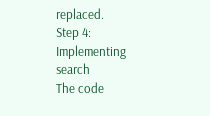replaced.
Step 4: Implementing search
The code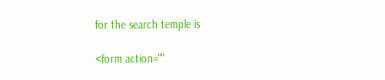for the search temple is

<form action=""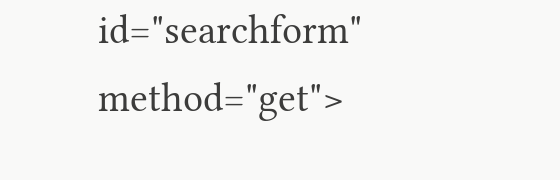id="searchform" method="get">